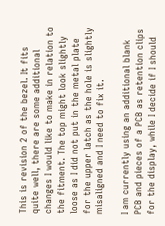This is revision 2 of the bezel. It fits quite well, there are some additional changes I would like to make in relation to the fitment. The top might look slightly loose as I did not put in the metal plate for the upper latch as the hole is slightly misaligned and I need to fix it.

I am currently using an additional blank PCB and pieces of a PCB as retention clips for the display, while I decide if I should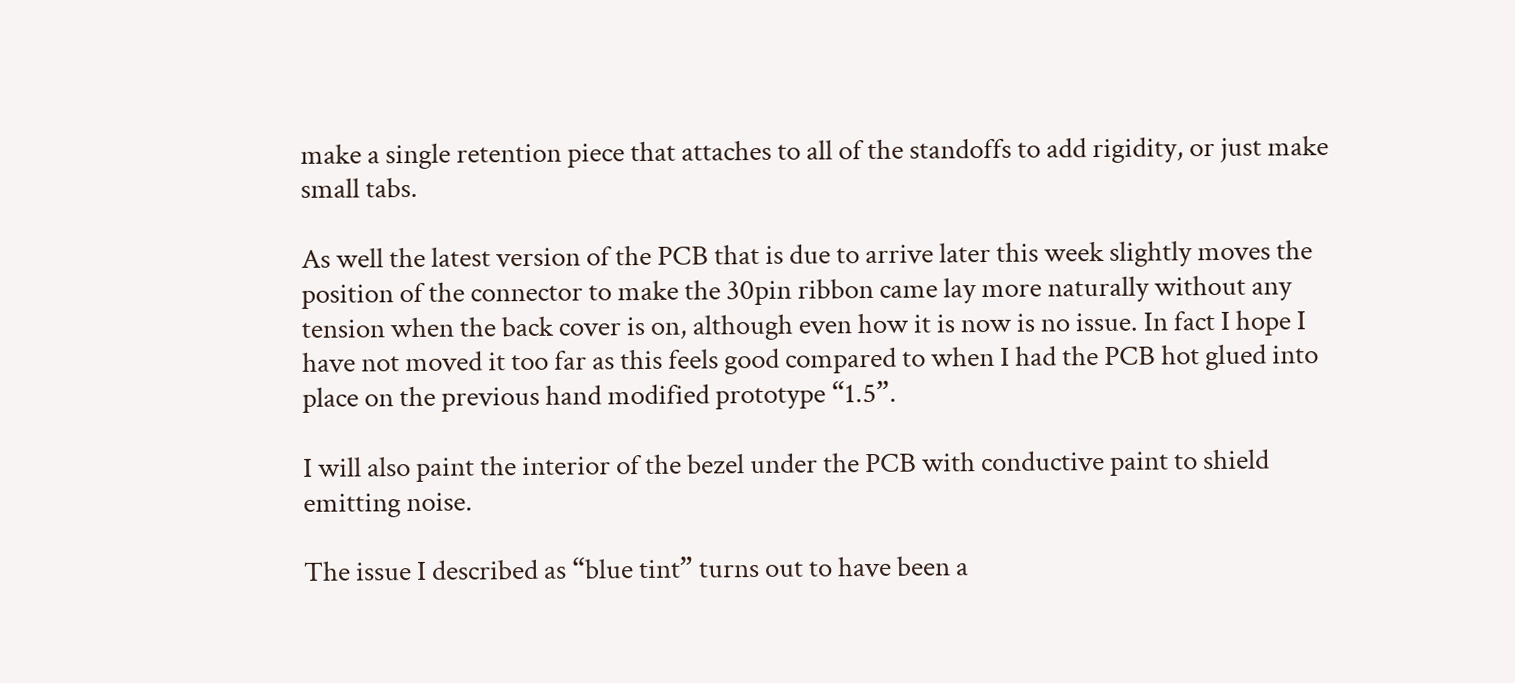make a single retention piece that attaches to all of the standoffs to add rigidity, or just make small tabs.

As well the latest version of the PCB that is due to arrive later this week slightly moves the position of the connector to make the 30pin ribbon came lay more naturally without any tension when the back cover is on, although even how it is now is no issue. In fact I hope I have not moved it too far as this feels good compared to when I had the PCB hot glued into place on the previous hand modified prototype “1.5”.

I will also paint the interior of the bezel under the PCB with conductive paint to shield emitting noise.

The issue I described as “blue tint” turns out to have been a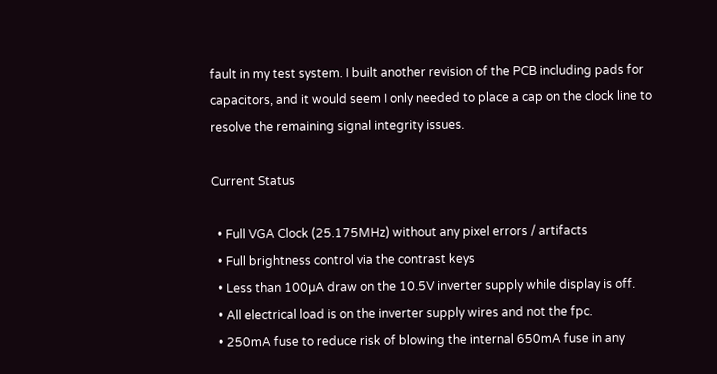fault in my test system. I built another revision of the PCB including pads for capacitors, and it would seem I only needed to place a cap on the clock line to resolve the remaining signal integrity issues.

Current Status

  • Full VGA Clock (25.175MHz) without any pixel errors / artifacts
  • Full brightness control via the contrast keys
  • Less than 100µA draw on the 10.5V inverter supply while display is off.
  • All electrical load is on the inverter supply wires and not the fpc.
  • 250mA fuse to reduce risk of blowing the internal 650mA fuse in any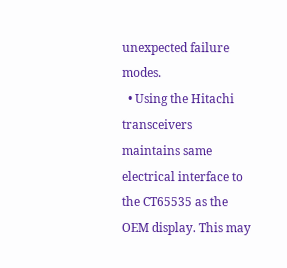unexpected failure modes.
  • Using the Hitachi transceivers maintains same electrical interface to the CT65535 as the OEM display. This may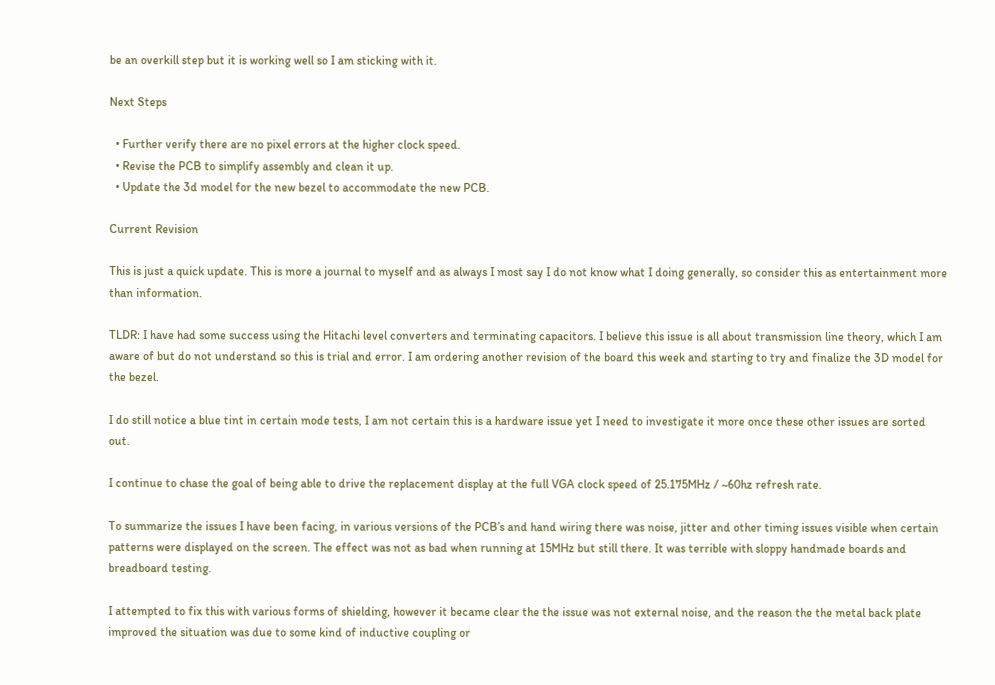be an overkill step but it is working well so I am sticking with it.

Next Steps

  • Further verify there are no pixel errors at the higher clock speed.
  • Revise the PCB to simplify assembly and clean it up.
  • Update the 3d model for the new bezel to accommodate the new PCB.

Current Revision

This is just a quick update. This is more a journal to myself and as always I most say I do not know what I doing generally, so consider this as entertainment more than information.

TLDR: I have had some success using the Hitachi level converters and terminating capacitors. I believe this issue is all about transmission line theory, which I am aware of but do not understand so this is trial and error. I am ordering another revision of the board this week and starting to try and finalize the 3D model for the bezel.

I do still notice a blue tint in certain mode tests, I am not certain this is a hardware issue yet I need to investigate it more once these other issues are sorted out.

I continue to chase the goal of being able to drive the replacement display at the full VGA clock speed of 25.175MHz / ~60hz refresh rate.

To summarize the issues I have been facing, in various versions of the PCB’s and hand wiring there was noise, jitter and other timing issues visible when certain patterns were displayed on the screen. The effect was not as bad when running at 15MHz but still there. It was terrible with sloppy handmade boards and breadboard testing.

I attempted to fix this with various forms of shielding, however it became clear the the issue was not external noise, and the reason the the metal back plate improved the situation was due to some kind of inductive coupling or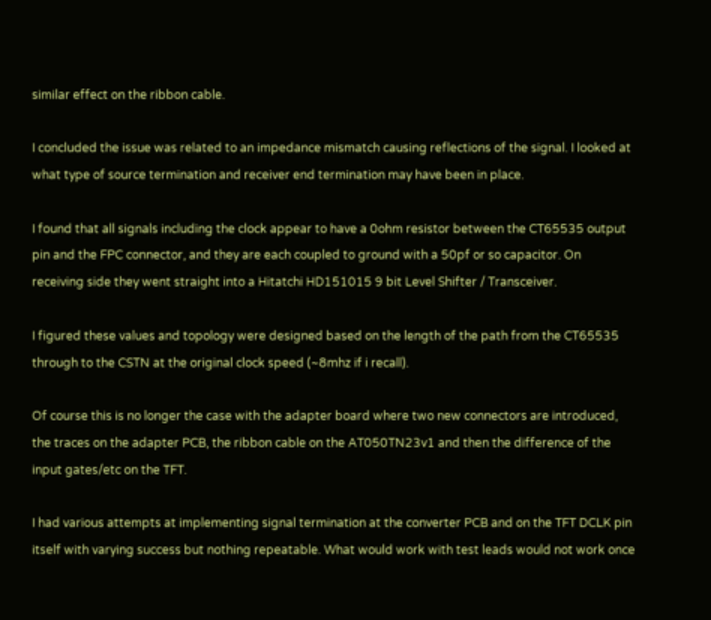similar effect on the ribbon cable.

I concluded the issue was related to an impedance mismatch causing reflections of the signal. I looked at what type of source termination and receiver end termination may have been in place.

I found that all signals including the clock appear to have a 0ohm resistor between the CT65535 output pin and the FPC connector, and they are each coupled to ground with a 50pf or so capacitor. On receiving side they went straight into a Hitatchi HD151015 9 bit Level Shifter / Transceiver.

I figured these values and topology were designed based on the length of the path from the CT65535 through to the CSTN at the original clock speed (~8mhz if i recall).

Of course this is no longer the case with the adapter board where two new connectors are introduced, the traces on the adapter PCB, the ribbon cable on the AT050TN23v1 and then the difference of the input gates/etc on the TFT.

I had various attempts at implementing signal termination at the converter PCB and on the TFT DCLK pin itself with varying success but nothing repeatable. What would work with test leads would not work once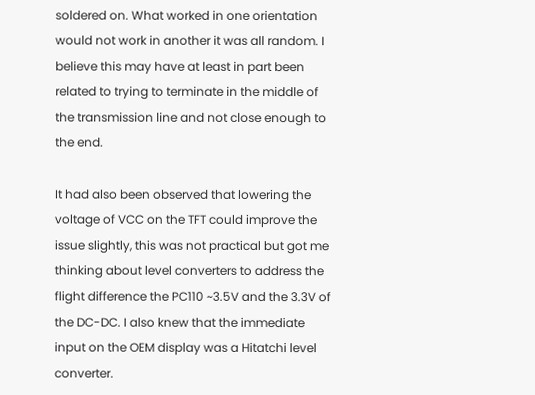soldered on. What worked in one orientation would not work in another it was all random. I believe this may have at least in part been related to trying to terminate in the middle of the transmission line and not close enough to the end.

It had also been observed that lowering the voltage of VCC on the TFT could improve the issue slightly, this was not practical but got me thinking about level converters to address the flight difference the PC110 ~3.5V and the 3.3V of the DC-DC. I also knew that the immediate input on the OEM display was a Hitatchi level converter.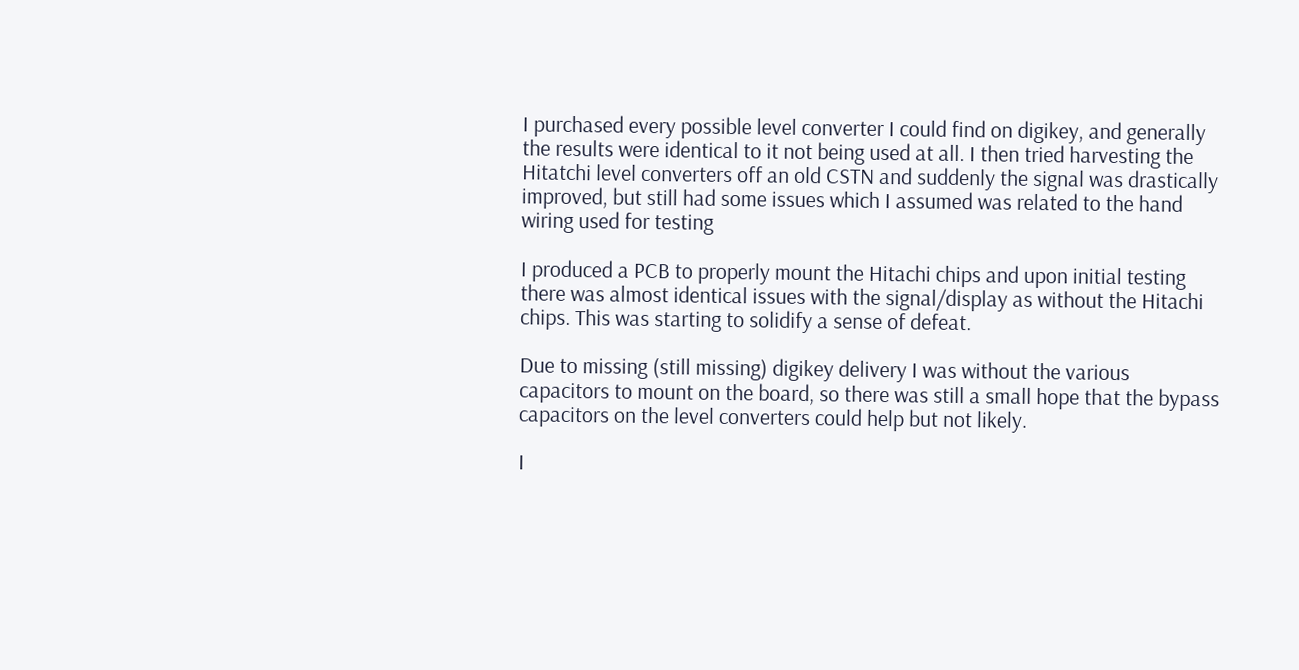I purchased every possible level converter I could find on digikey, and generally the results were identical to it not being used at all. I then tried harvesting the Hitatchi level converters off an old CSTN and suddenly the signal was drastically improved, but still had some issues which I assumed was related to the hand wiring used for testing

I produced a PCB to properly mount the Hitachi chips and upon initial testing there was almost identical issues with the signal/display as without the Hitachi chips. This was starting to solidify a sense of defeat.

Due to missing (still missing) digikey delivery I was without the various capacitors to mount on the board, so there was still a small hope that the bypass capacitors on the level converters could help but not likely.

I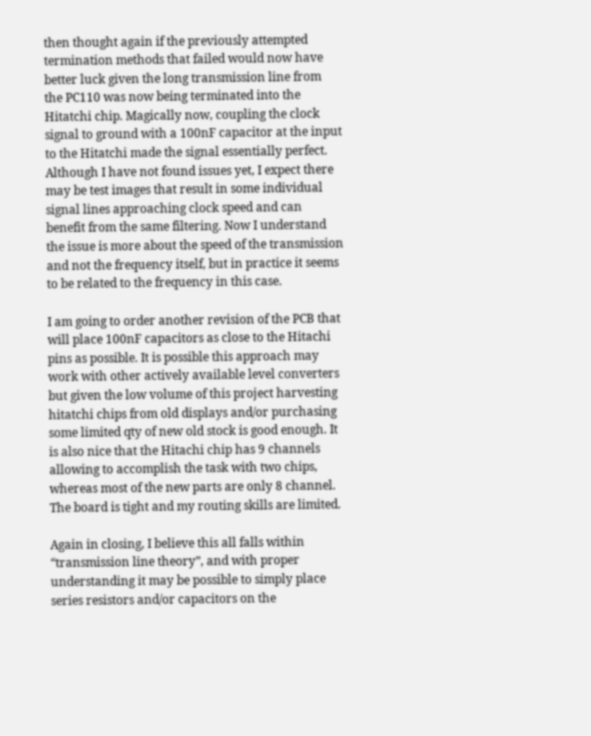then thought again if the previously attempted termination methods that failed would now have better luck given the long transmission line from the PC110 was now being terminated into the Hitatchi chip. Magically now, coupling the clock signal to ground with a 100nF capacitor at the input to the Hitatchi made the signal essentially perfect. Although I have not found issues yet, I expect there may be test images that result in some individual signal lines approaching clock speed and can benefit from the same filtering. Now I understand the issue is more about the speed of the transmission and not the frequency itself, but in practice it seems to be related to the frequency in this case.

I am going to order another revision of the PCB that will place 100nF capacitors as close to the Hitachi pins as possible. It is possible this approach may work with other actively available level converters but given the low volume of this project harvesting hitatchi chips from old displays and/or purchasing some limited qty of new old stock is good enough. It is also nice that the Hitachi chip has 9 channels allowing to accomplish the task with two chips, whereas most of the new parts are only 8 channel. The board is tight and my routing skills are limited.

Again in closing, I believe this all falls within “transmission line theory”, and with proper understanding it may be possible to simply place series resistors and/or capacitors on the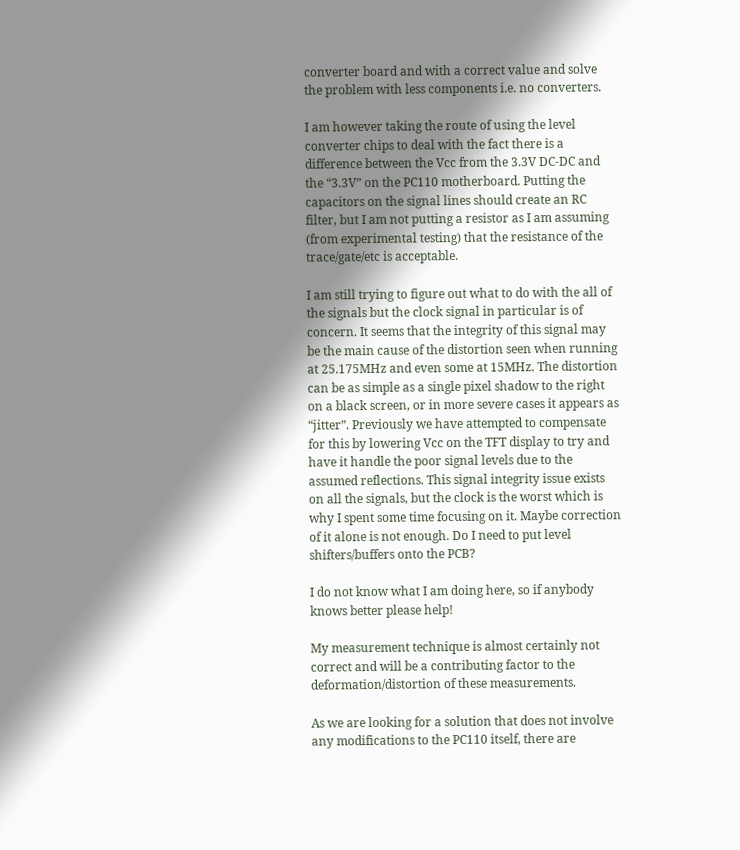converter board and with a correct value and solve the problem with less components i.e. no converters.

I am however taking the route of using the level converter chips to deal with the fact there is a difference between the Vcc from the 3.3V DC-DC and the “3.3V” on the PC110 motherboard. Putting the capacitors on the signal lines should create an RC filter, but I am not putting a resistor as I am assuming (from experimental testing) that the resistance of the trace/gate/etc is acceptable.

I am still trying to figure out what to do with the all of the signals but the clock signal in particular is of concern. It seems that the integrity of this signal may be the main cause of the distortion seen when running at 25.175MHz and even some at 15MHz. The distortion can be as simple as a single pixel shadow to the right on a black screen, or in more severe cases it appears as “jitter”. Previously we have attempted to compensate for this by lowering Vcc on the TFT display to try and have it handle the poor signal levels due to the assumed reflections. This signal integrity issue exists on all the signals, but the clock is the worst which is why I spent some time focusing on it. Maybe correction of it alone is not enough. Do I need to put level shifters/buffers onto the PCB?

I do not know what I am doing here, so if anybody knows better please help!

My measurement technique is almost certainly not correct and will be a contributing factor to the deformation/distortion of these measurements.

As we are looking for a solution that does not involve any modifications to the PC110 itself, there are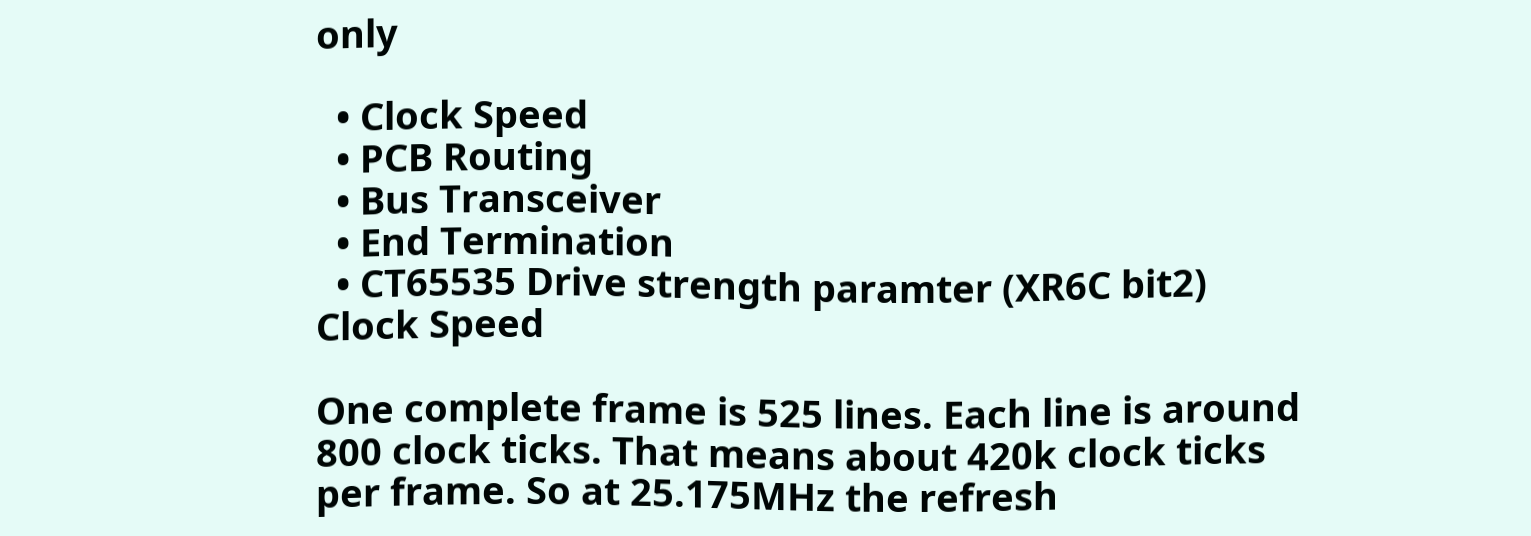only

  • Clock Speed
  • PCB Routing
  • Bus Transceiver
  • End Termination
  • CT65535 Drive strength paramter (XR6C bit2)
Clock Speed

One complete frame is 525 lines. Each line is around 800 clock ticks. That means about 420k clock ticks per frame. So at 25.175MHz the refresh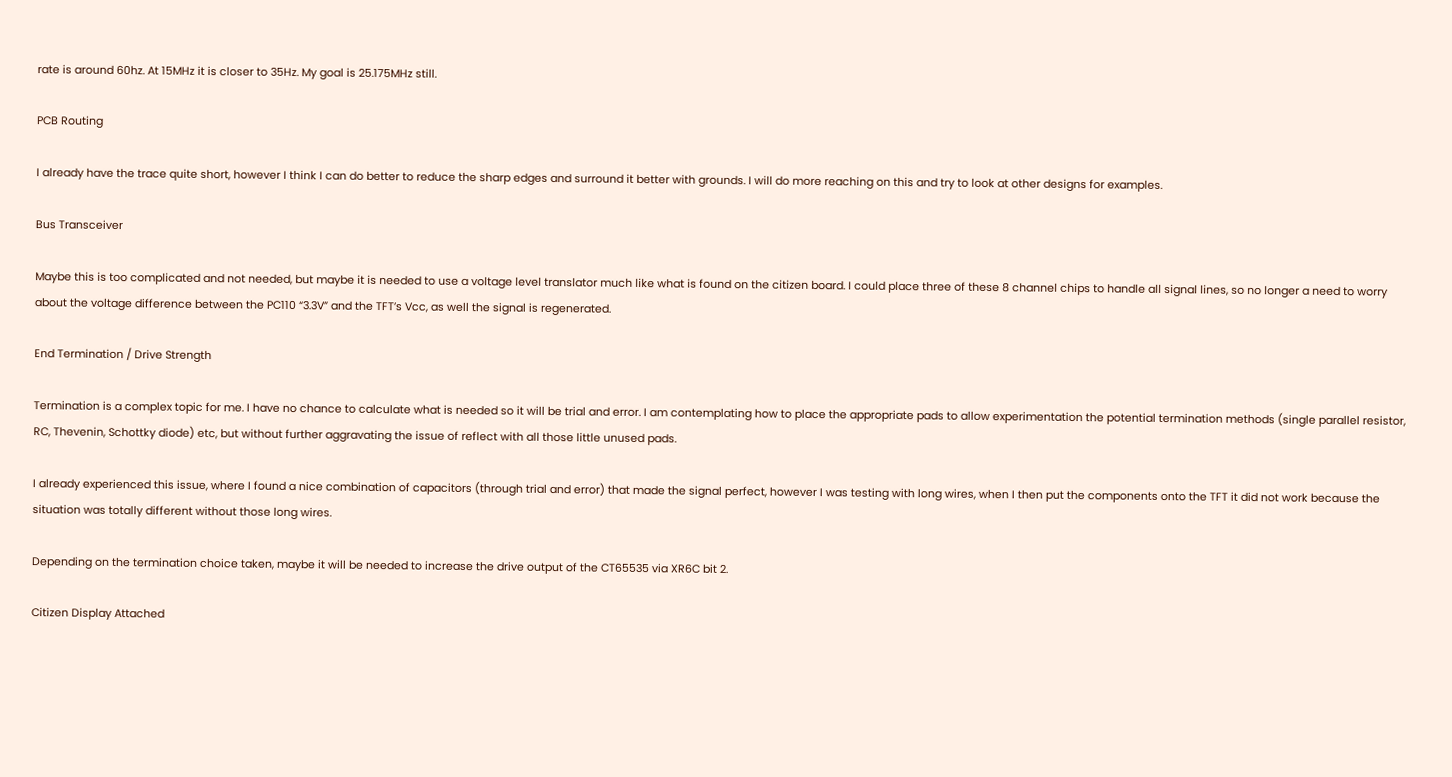rate is around 60hz. At 15MHz it is closer to 35Hz. My goal is 25.175MHz still.

PCB Routing

I already have the trace quite short, however I think I can do better to reduce the sharp edges and surround it better with grounds. I will do more reaching on this and try to look at other designs for examples.

Bus Transceiver

Maybe this is too complicated and not needed, but maybe it is needed to use a voltage level translator much like what is found on the citizen board. I could place three of these 8 channel chips to handle all signal lines, so no longer a need to worry about the voltage difference between the PC110 “3.3V” and the TFT’s Vcc, as well the signal is regenerated.

End Termination / Drive Strength

Termination is a complex topic for me. I have no chance to calculate what is needed so it will be trial and error. I am contemplating how to place the appropriate pads to allow experimentation the potential termination methods (single parallel resistor, RC, Thevenin, Schottky diode) etc, but without further aggravating the issue of reflect with all those little unused pads.

I already experienced this issue, where I found a nice combination of capacitors (through trial and error) that made the signal perfect, however I was testing with long wires, when I then put the components onto the TFT it did not work because the situation was totally different without those long wires.

Depending on the termination choice taken, maybe it will be needed to increase the drive output of the CT65535 via XR6C bit 2.

Citizen Display Attached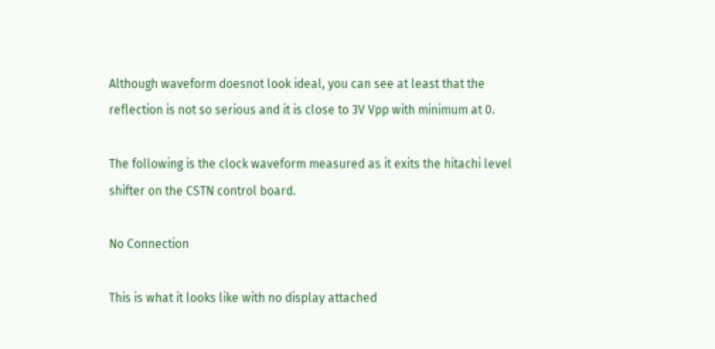Although waveform doesnot look ideal, you can see at least that the reflection is not so serious and it is close to 3V Vpp with minimum at 0.

The following is the clock waveform measured as it exits the hitachi level shifter on the CSTN control board.

No Connection

This is what it looks like with no display attached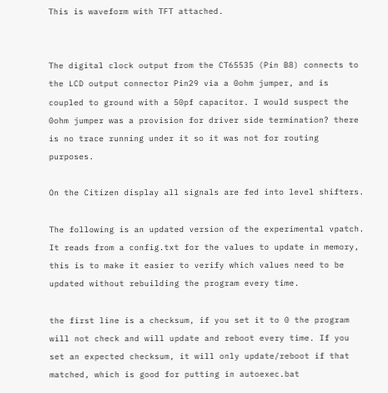This is waveform with TFT attached.


The digital clock output from the CT65535 (Pin B8) connects to the LCD output connector Pin29 via a 0ohm jumper, and is coupled to ground with a 50pf capacitor. I would suspect the 0ohm jumper was a provision for driver side termination? there is no trace running under it so it was not for routing purposes.

On the Citizen display all signals are fed into level shifters.

The following is an updated version of the experimental vpatch. It reads from a config.txt for the values to update in memory, this is to make it easier to verify which values need to be updated without rebuilding the program every time.

the first line is a checksum, if you set it to 0 the program will not check and will update and reboot every time. If you set an expected checksum, it will only update/reboot if that matched, which is good for putting in autoexec.bat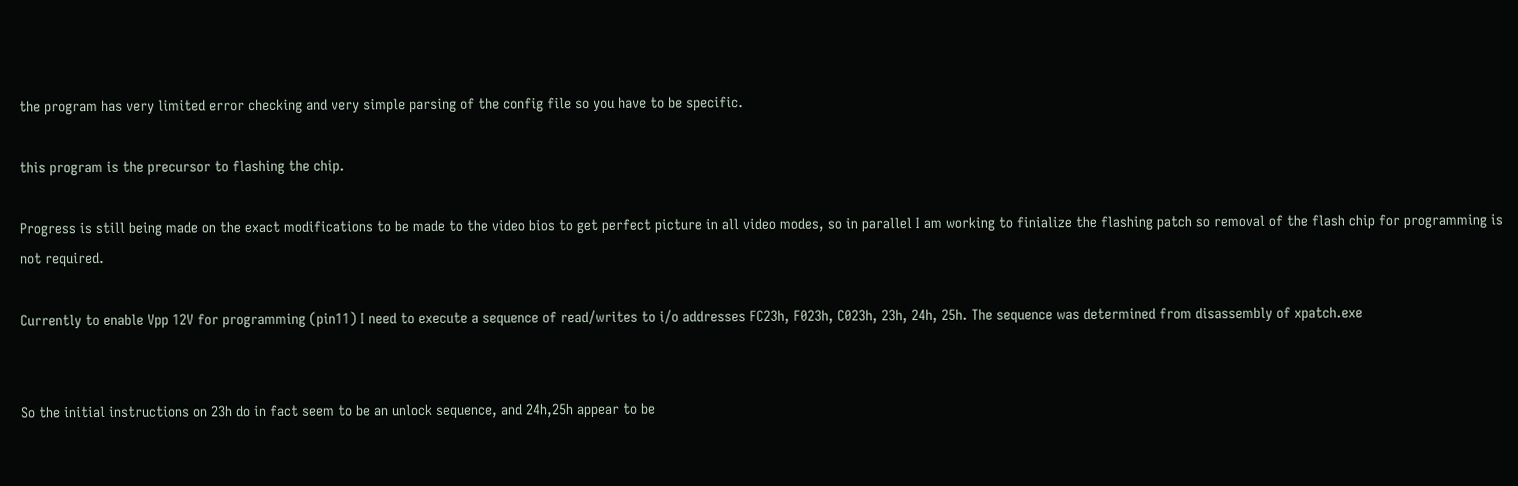the program has very limited error checking and very simple parsing of the config file so you have to be specific.

this program is the precursor to flashing the chip.

Progress is still being made on the exact modifications to be made to the video bios to get perfect picture in all video modes, so in parallel I am working to finialize the flashing patch so removal of the flash chip for programming is not required.

Currently to enable Vpp 12V for programming (pin11) I need to execute a sequence of read/writes to i/o addresses FC23h, F023h, C023h, 23h, 24h, 25h. The sequence was determined from disassembly of xpatch.exe


So the initial instructions on 23h do in fact seem to be an unlock sequence, and 24h,25h appear to be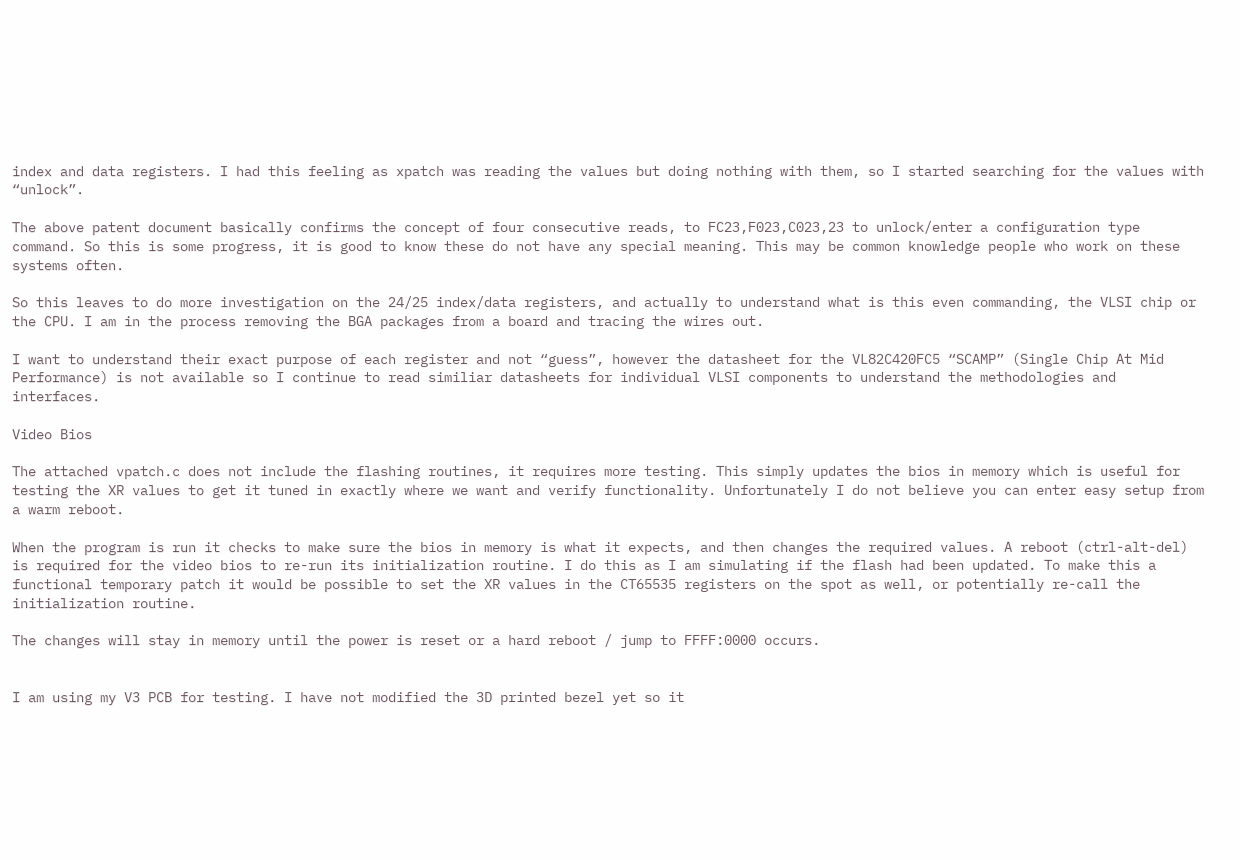index and data registers. I had this feeling as xpatch was reading the values but doing nothing with them, so I started searching for the values with “unlock”.

The above patent document basically confirms the concept of four consecutive reads, to FC23,F023,C023,23 to unlock/enter a configuration type command. So this is some progress, it is good to know these do not have any special meaning. This may be common knowledge people who work on these systems often.

So this leaves to do more investigation on the 24/25 index/data registers, and actually to understand what is this even commanding, the VLSI chip or the CPU. I am in the process removing the BGA packages from a board and tracing the wires out.

I want to understand their exact purpose of each register and not “guess”, however the datasheet for the VL82C420FC5 “SCAMP” (Single Chip At Mid Performance) is not available so I continue to read similiar datasheets for individual VLSI components to understand the methodologies and interfaces.

Video Bios

The attached vpatch.c does not include the flashing routines, it requires more testing. This simply updates the bios in memory which is useful for testing the XR values to get it tuned in exactly where we want and verify functionality. Unfortunately I do not believe you can enter easy setup from a warm reboot.

When the program is run it checks to make sure the bios in memory is what it expects, and then changes the required values. A reboot (ctrl-alt-del) is required for the video bios to re-run its initialization routine. I do this as I am simulating if the flash had been updated. To make this a functional temporary patch it would be possible to set the XR values in the CT65535 registers on the spot as well, or potentially re-call the initialization routine.

The changes will stay in memory until the power is reset or a hard reboot / jump to FFFF:0000 occurs.


I am using my V3 PCB for testing. I have not modified the 3D printed bezel yet so it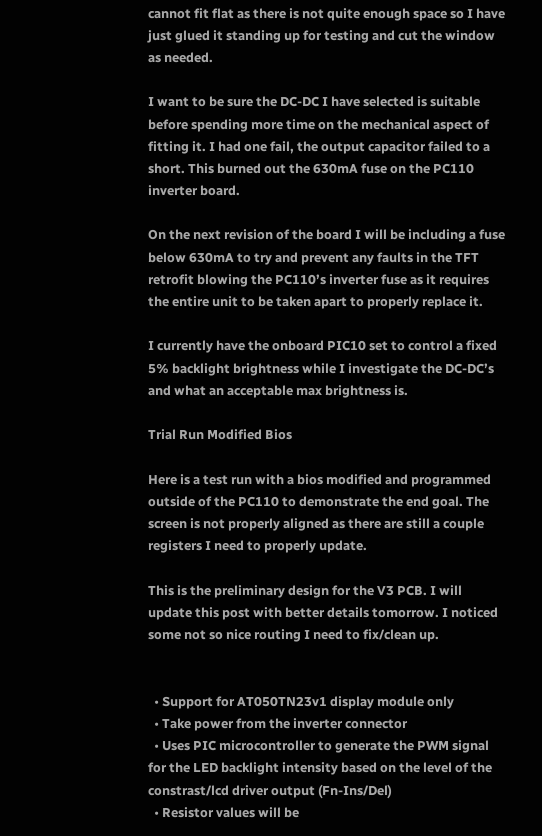cannot fit flat as there is not quite enough space so I have just glued it standing up for testing and cut the window as needed.

I want to be sure the DC-DC I have selected is suitable before spending more time on the mechanical aspect of fitting it. I had one fail, the output capacitor failed to a short. This burned out the 630mA fuse on the PC110 inverter board.

On the next revision of the board I will be including a fuse below 630mA to try and prevent any faults in the TFT retrofit blowing the PC110’s inverter fuse as it requires the entire unit to be taken apart to properly replace it.

I currently have the onboard PIC10 set to control a fixed 5% backlight brightness while I investigate the DC-DC’s and what an acceptable max brightness is.

Trial Run Modified Bios

Here is a test run with a bios modified and programmed outside of the PC110 to demonstrate the end goal. The screen is not properly aligned as there are still a couple registers I need to properly update.

This is the preliminary design for the V3 PCB. I will update this post with better details tomorrow. I noticed some not so nice routing I need to fix/clean up.


  • Support for AT050TN23v1 display module only
  • Take power from the inverter connector
  • Uses PIC microcontroller to generate the PWM signal for the LED backlight intensity based on the level of the constrast/lcd driver output (Fn-Ins/Del)
  • Resistor values will be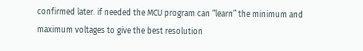confirmed later. if needed the MCU program can “learn” the minimum and maximum voltages to give the best resolution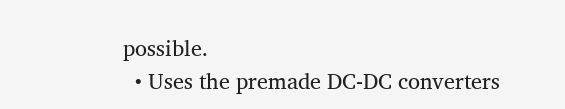possible.
  • Uses the premade DC-DC converters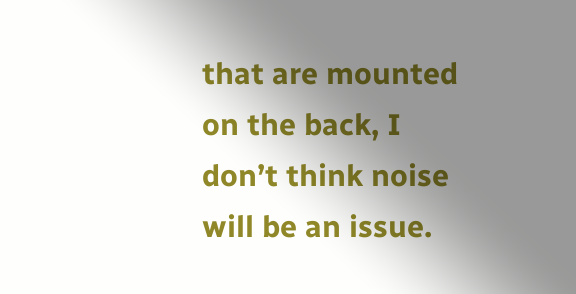that are mounted on the back, I don’t think noise will be an issue.